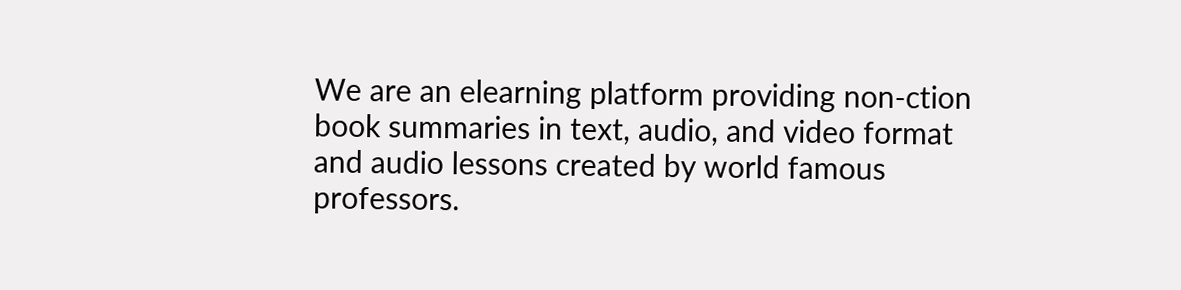We are an elearning platform providing non-ction book summaries in text, audio, and video format and audio lessons created by world famous professors.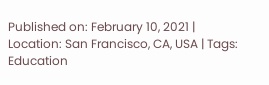Published on: February 10, 2021 | Location: San Francisco, CA, USA | Tags: Education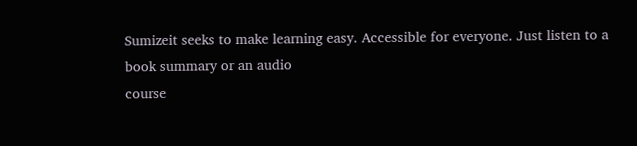Sumizeit seeks to make learning easy. Accessible for everyone. Just listen to a book summary or an audio
course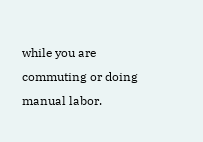while you are commuting or doing manual labor.